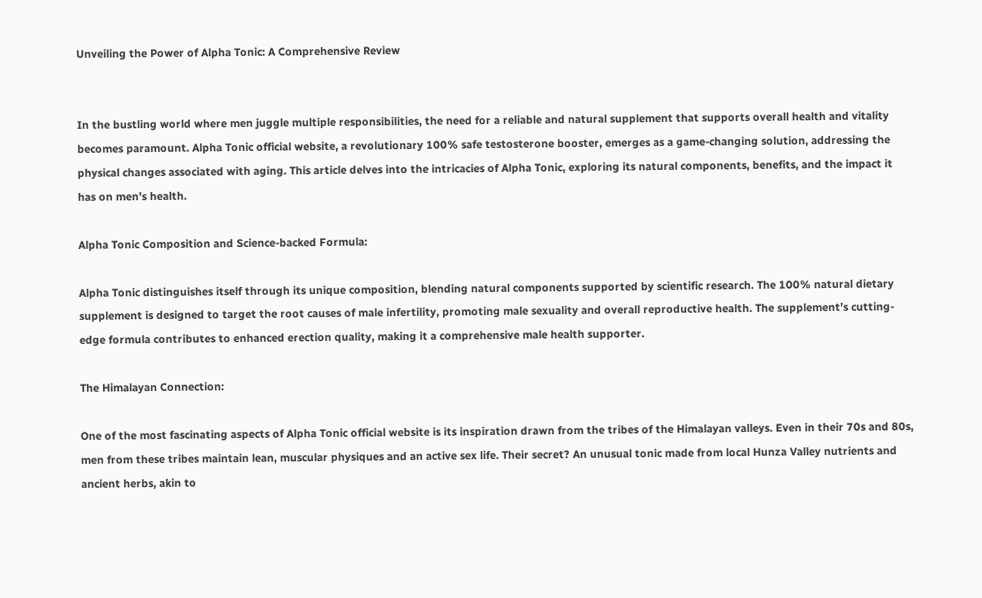Unveiling the Power of Alpha Tonic: A Comprehensive Review


In the bustling world where men juggle multiple responsibilities, the need for a reliable and natural supplement that supports overall health and vitality becomes paramount. Alpha Tonic official website, a revolutionary 100% safe testosterone booster, emerges as a game-changing solution, addressing the physical changes associated with aging. This article delves into the intricacies of Alpha Tonic, exploring its natural components, benefits, and the impact it has on men’s health.

Alpha Tonic Composition and Science-backed Formula:

Alpha Tonic distinguishes itself through its unique composition, blending natural components supported by scientific research. The 100% natural dietary supplement is designed to target the root causes of male infertility, promoting male sexuality and overall reproductive health. The supplement’s cutting-edge formula contributes to enhanced erection quality, making it a comprehensive male health supporter.

The Himalayan Connection:

One of the most fascinating aspects of Alpha Tonic official website is its inspiration drawn from the tribes of the Himalayan valleys. Even in their 70s and 80s, men from these tribes maintain lean, muscular physiques and an active sex life. Their secret? An unusual tonic made from local Hunza Valley nutrients and ancient herbs, akin to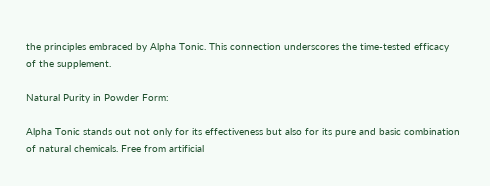the principles embraced by Alpha Tonic. This connection underscores the time-tested efficacy of the supplement.

Natural Purity in Powder Form:

Alpha Tonic stands out not only for its effectiveness but also for its pure and basic combination of natural chemicals. Free from artificial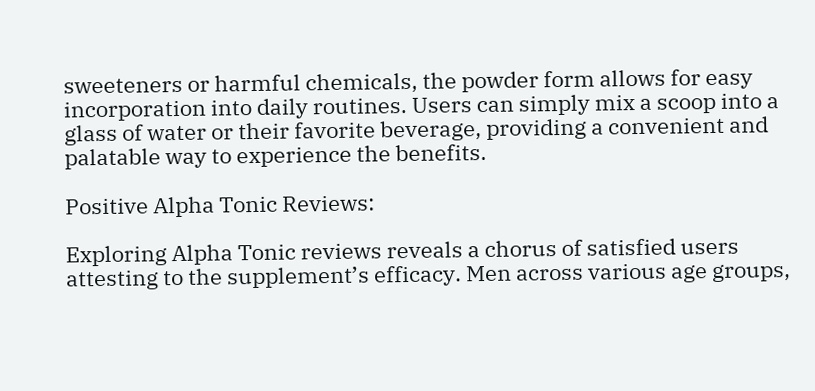sweeteners or harmful chemicals, the powder form allows for easy incorporation into daily routines. Users can simply mix a scoop into a glass of water or their favorite beverage, providing a convenient and palatable way to experience the benefits.

Positive Alpha Tonic Reviews:

Exploring Alpha Tonic reviews reveals a chorus of satisfied users attesting to the supplement’s efficacy. Men across various age groups,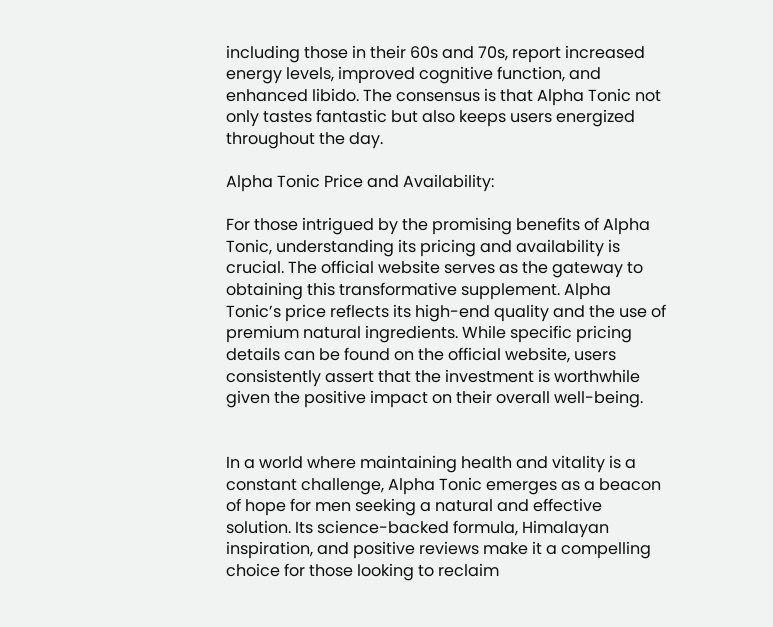including those in their 60s and 70s, report increased energy levels, improved cognitive function, and enhanced libido. The consensus is that Alpha Tonic not only tastes fantastic but also keeps users energized throughout the day.

Alpha Tonic Price and Availability:

For those intrigued by the promising benefits of Alpha Tonic, understanding its pricing and availability is crucial. The official website serves as the gateway to obtaining this transformative supplement. Alpha Tonic’s price reflects its high-end quality and the use of premium natural ingredients. While specific pricing details can be found on the official website, users consistently assert that the investment is worthwhile given the positive impact on their overall well-being.


In a world where maintaining health and vitality is a constant challenge, Alpha Tonic emerges as a beacon of hope for men seeking a natural and effective solution. Its science-backed formula, Himalayan inspiration, and positive reviews make it a compelling choice for those looking to reclaim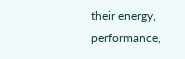their energy, performance,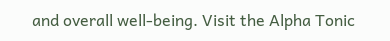and overall well-being. Visit the Alpha Tonic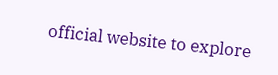official website to explore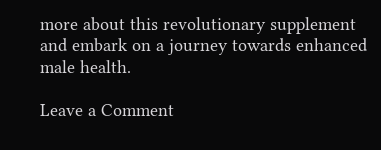more about this revolutionary supplement and embark on a journey towards enhanced male health.

Leave a Comment